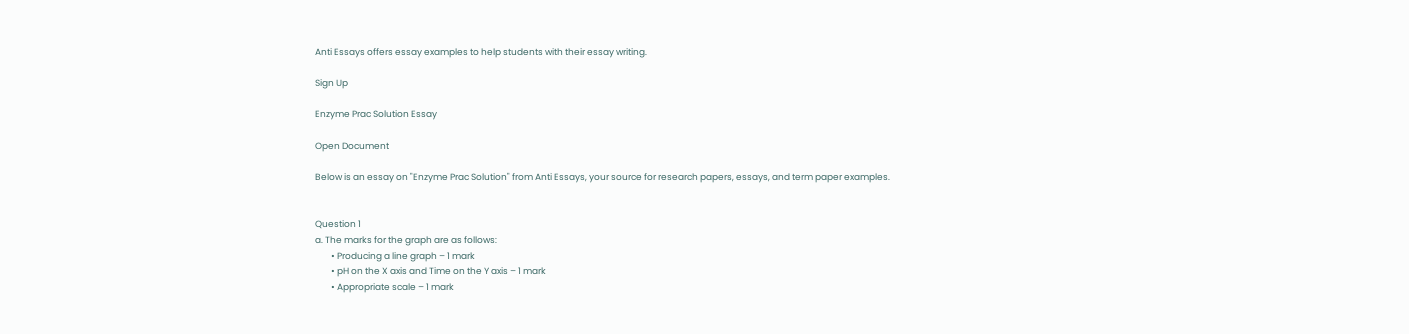Anti Essays offers essay examples to help students with their essay writing.

Sign Up

Enzyme Prac Solution Essay

Open Document

Below is an essay on "Enzyme Prac Solution" from Anti Essays, your source for research papers, essays, and term paper examples.


Question 1
a. The marks for the graph are as follows:
        • Producing a line graph – 1 mark
        • pH on the X axis and Time on the Y axis – 1 mark
        • Appropriate scale – 1 mark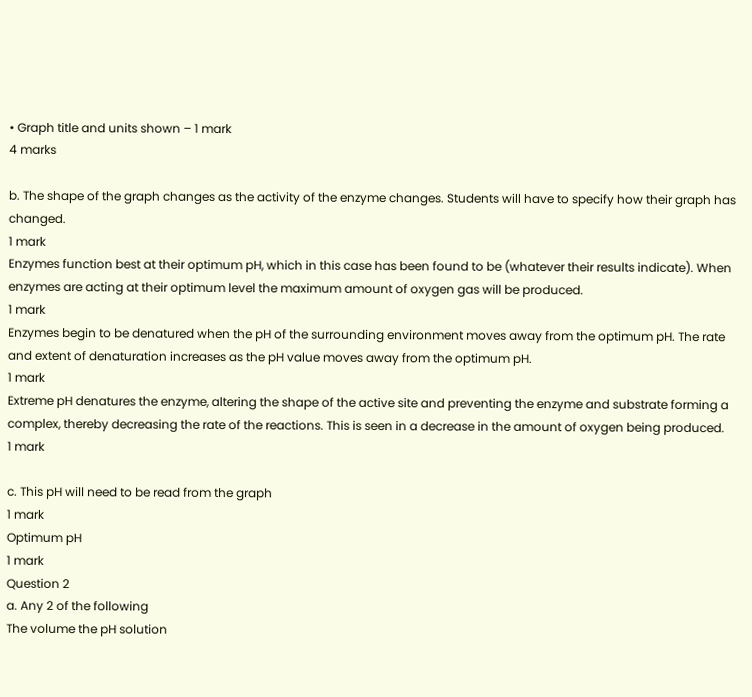• Graph title and units shown – 1 mark
4 marks

b. The shape of the graph changes as the activity of the enzyme changes. Students will have to specify how their graph has changed.
1 mark
Enzymes function best at their optimum pH, which in this case has been found to be (whatever their results indicate). When enzymes are acting at their optimum level the maximum amount of oxygen gas will be produced.
1 mark
Enzymes begin to be denatured when the pH of the surrounding environment moves away from the optimum pH. The rate and extent of denaturation increases as the pH value moves away from the optimum pH.
1 mark
Extreme pH denatures the enzyme, altering the shape of the active site and preventing the enzyme and substrate forming a complex, thereby decreasing the rate of the reactions. This is seen in a decrease in the amount of oxygen being produced.
1 mark

c. This pH will need to be read from the graph
1 mark
Optimum pH
1 mark
Question 2
a. Any 2 of the following
The volume the pH solution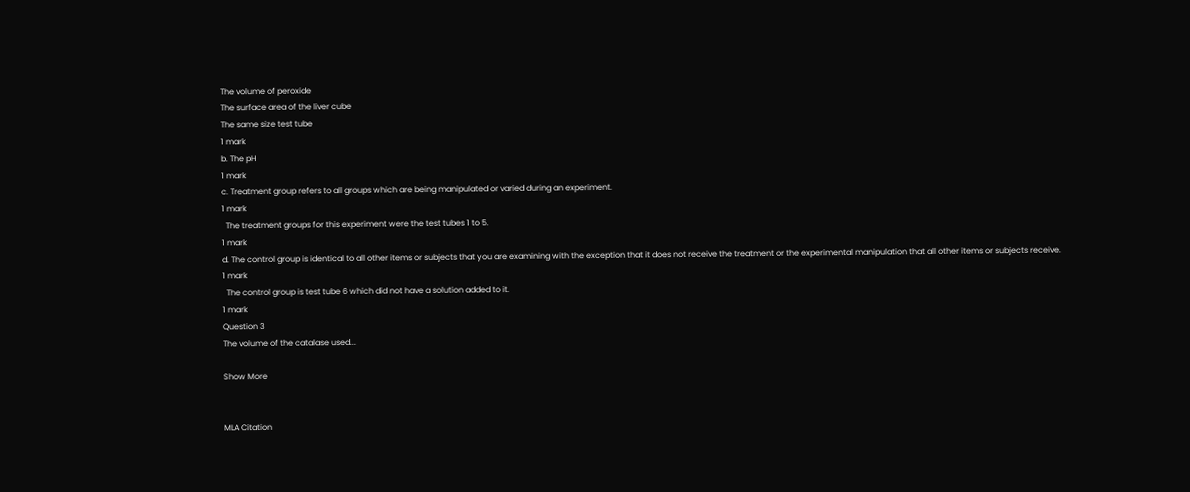The volume of peroxide
The surface area of the liver cube
The same size test tube
1 mark
b. The pH
1 mark
c. Treatment group refers to all groups which are being manipulated or varied during an experiment.
1 mark
  The treatment groups for this experiment were the test tubes 1 to 5.
1 mark
d. The control group is identical to all other items or subjects that you are examining with the exception that it does not receive the treatment or the experimental manipulation that all other items or subjects receive.
1 mark
  The control group is test tube 6 which did not have a solution added to it.
1 mark
Question 3
The volume of the catalase used...

Show More


MLA Citation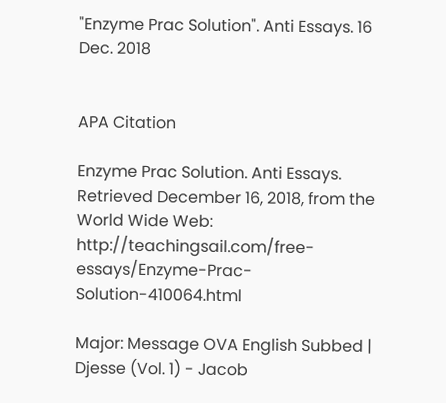"Enzyme Prac Solution". Anti Essays. 16 Dec. 2018


APA Citation

Enzyme Prac Solution. Anti Essays. Retrieved December 16, 2018, from the World Wide Web: http://teachingsail.com/free-essays/Enzyme-Prac-Solution-410064.html

Major: Message OVA English Subbed | Djesse (Vol. 1) - Jacob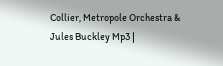Collier, Metropole Orchestra & Jules Buckley Mp3 |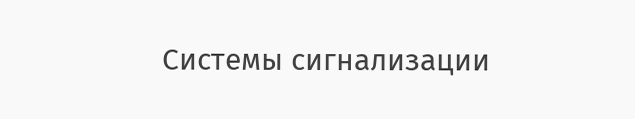Системы сигнализации